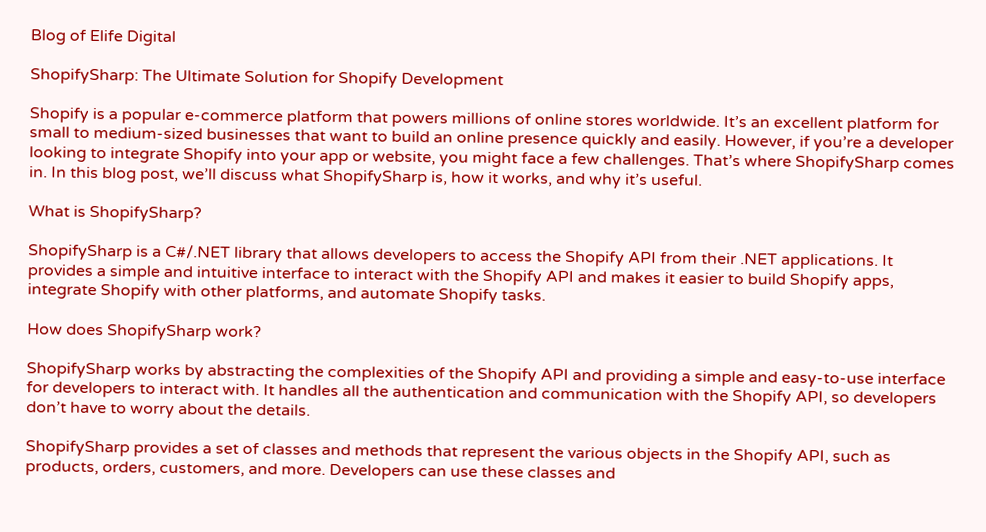Blog of Elife Digital

ShopifySharp: The Ultimate Solution for Shopify Development

Shopify is a popular e-commerce platform that powers millions of online stores worldwide. It’s an excellent platform for small to medium-sized businesses that want to build an online presence quickly and easily. However, if you’re a developer looking to integrate Shopify into your app or website, you might face a few challenges. That’s where ShopifySharp comes in. In this blog post, we’ll discuss what ShopifySharp is, how it works, and why it’s useful.

What is ShopifySharp?

ShopifySharp is a C#/.NET library that allows developers to access the Shopify API from their .NET applications. It provides a simple and intuitive interface to interact with the Shopify API and makes it easier to build Shopify apps, integrate Shopify with other platforms, and automate Shopify tasks.

How does ShopifySharp work?

ShopifySharp works by abstracting the complexities of the Shopify API and providing a simple and easy-to-use interface for developers to interact with. It handles all the authentication and communication with the Shopify API, so developers don’t have to worry about the details.

ShopifySharp provides a set of classes and methods that represent the various objects in the Shopify API, such as products, orders, customers, and more. Developers can use these classes and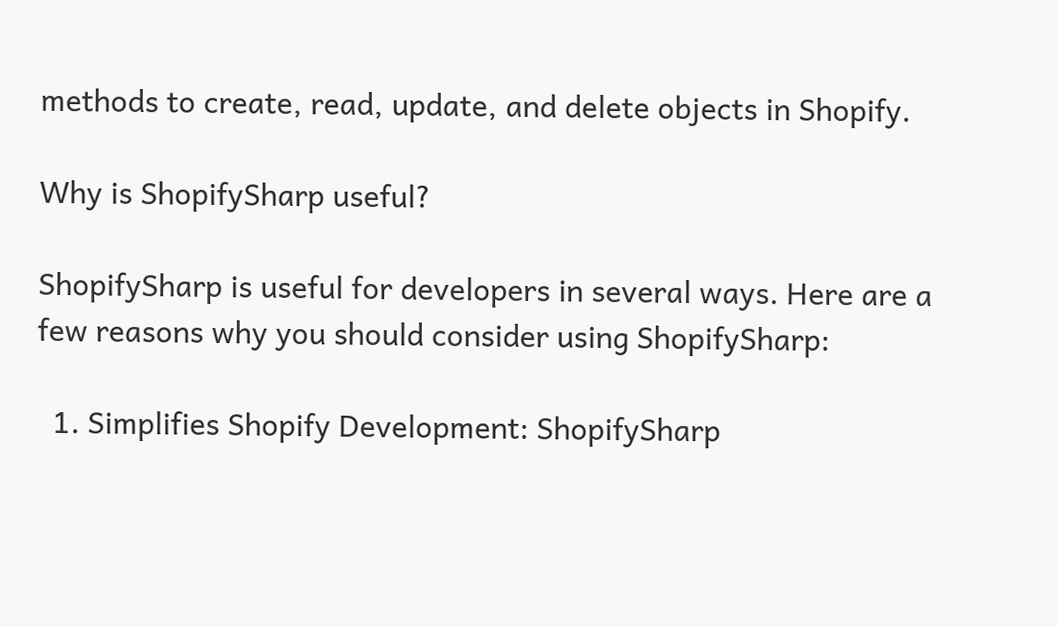methods to create, read, update, and delete objects in Shopify.

Why is ShopifySharp useful?

ShopifySharp is useful for developers in several ways. Here are a few reasons why you should consider using ShopifySharp:

  1. Simplifies Shopify Development: ShopifySharp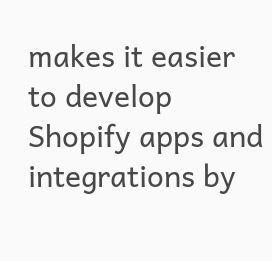makes it easier to develop Shopify apps and integrations by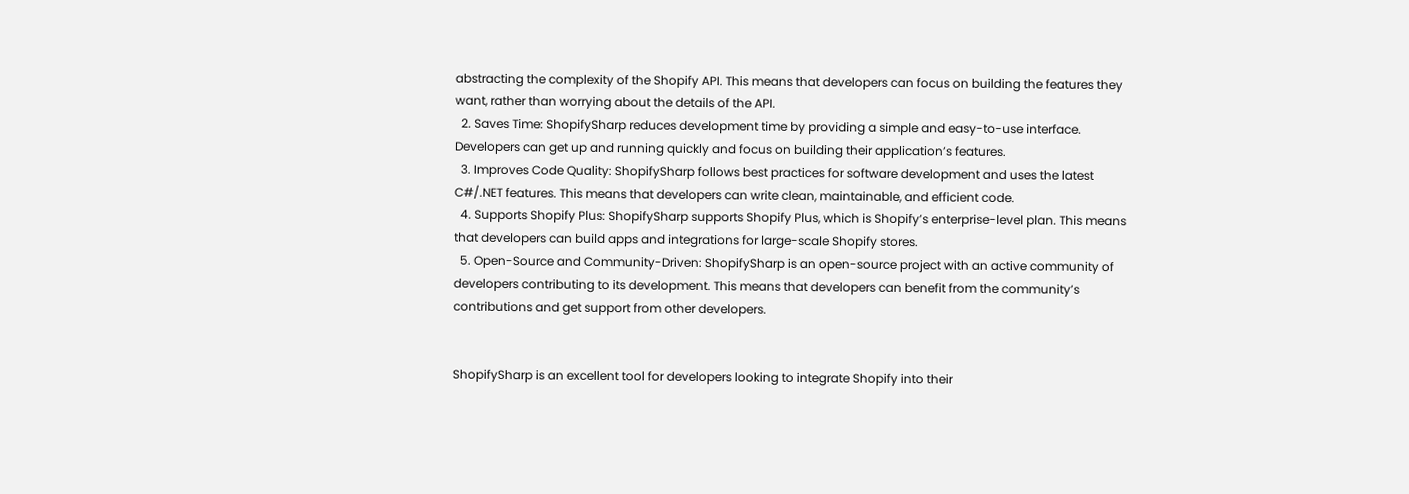abstracting the complexity of the Shopify API. This means that developers can focus on building the features they want, rather than worrying about the details of the API.
  2. Saves Time: ShopifySharp reduces development time by providing a simple and easy-to-use interface. Developers can get up and running quickly and focus on building their application’s features.
  3. Improves Code Quality: ShopifySharp follows best practices for software development and uses the latest C#/.NET features. This means that developers can write clean, maintainable, and efficient code.
  4. Supports Shopify Plus: ShopifySharp supports Shopify Plus, which is Shopify’s enterprise-level plan. This means that developers can build apps and integrations for large-scale Shopify stores.
  5. Open-Source and Community-Driven: ShopifySharp is an open-source project with an active community of developers contributing to its development. This means that developers can benefit from the community’s contributions and get support from other developers.


ShopifySharp is an excellent tool for developers looking to integrate Shopify into their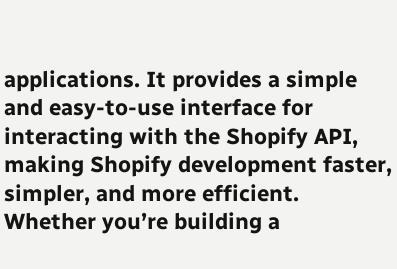applications. It provides a simple and easy-to-use interface for interacting with the Shopify API, making Shopify development faster, simpler, and more efficient. Whether you’re building a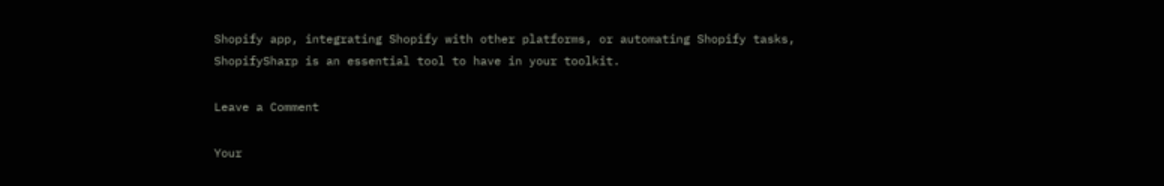Shopify app, integrating Shopify with other platforms, or automating Shopify tasks, ShopifySharp is an essential tool to have in your toolkit.

Leave a Comment

Your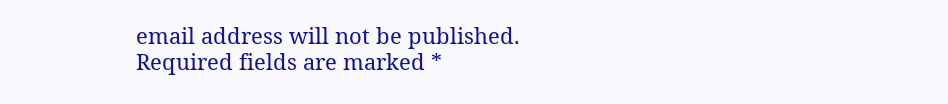email address will not be published. Required fields are marked *